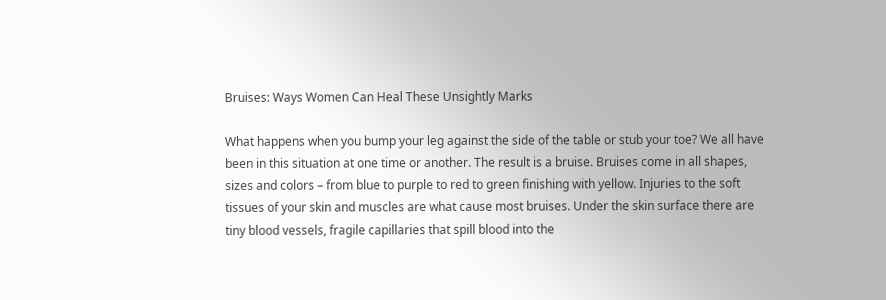Bruises: Ways Women Can Heal These Unsightly Marks

What happens when you bump your leg against the side of the table or stub your toe? We all have been in this situation at one time or another. The result is a bruise. Bruises come in all shapes, sizes and colors – from blue to purple to red to green finishing with yellow. Injuries to the soft tissues of your skin and muscles are what cause most bruises. Under the skin surface there are tiny blood vessels, fragile capillaries that spill blood into the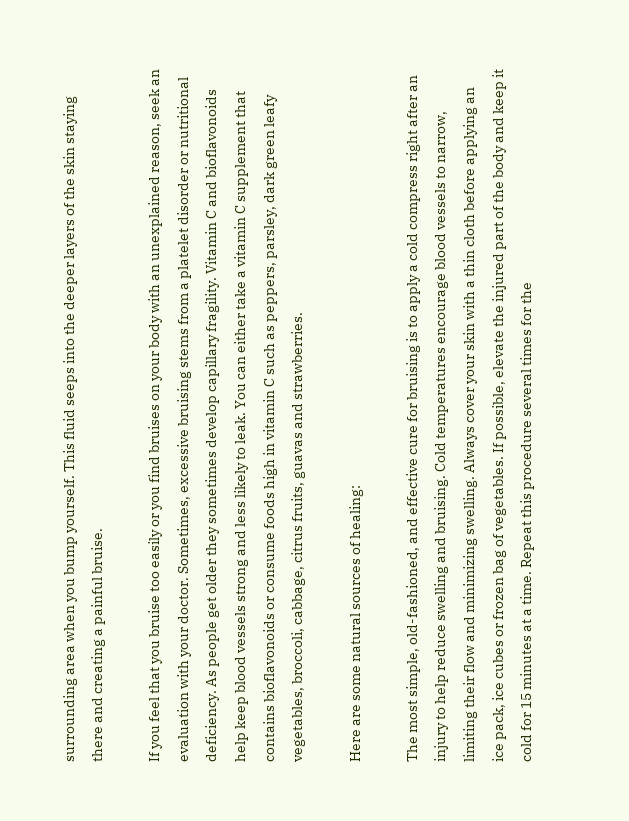surrounding area when you bump yourself. This fluid seeps into the deeper layers of the skin staying there and creating a painful bruise.

If you feel that you bruise too easily or you find bruises on your body with an unexplained reason, seek an evaluation with your doctor. Sometimes, excessive bruising stems from a platelet disorder or nutritional deficiency. As people get older they sometimes develop capillary fragility. Vitamin C and bioflavonoids help keep blood vessels strong and less likely to leak. You can either take a vitamin C supplement that contains bioflavonoids or consume foods high in vitamin C such as peppers, parsley, dark green leafy vegetables, broccoli, cabbage, citrus fruits, guavas and strawberries.

Here are some natural sources of healing:

The most simple, old-fashioned, and effective cure for bruising is to apply a cold compress right after an injury to help reduce swelling and bruising. Cold temperatures encourage blood vessels to narrow, limiting their flow and minimizing swelling. Always cover your skin with a thin cloth before applying an ice pack, ice cubes or frozen bag of vegetables. If possible, elevate the injured part of the body and keep it cold for 15 minutes at a time. Repeat this procedure several times for the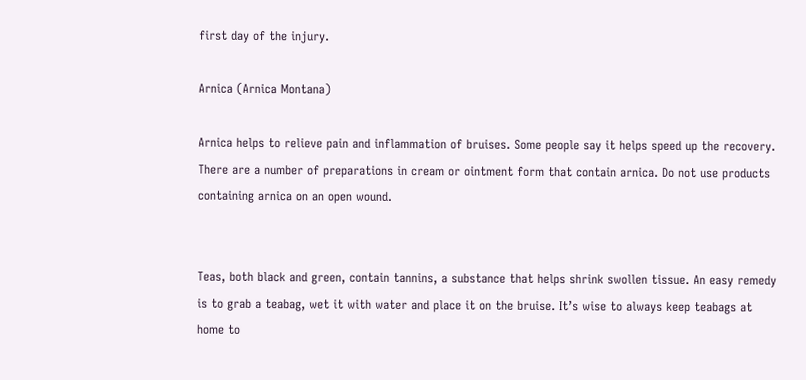first day of the injury.

Arnica (Arnica Montana)

Arnica helps to relieve pain and inflammation of bruises. Some people say it helps speed up the recovery. There are a number of preparations in cream or ointment form that contain arnica. Do not use products containing arnica on an open wound.


Teas, both black and green, contain tannins, a substance that helps shrink swollen tissue. An easy remedy is to grab a teabag, wet it with water and place it on the bruise. It’s wise to always keep teabags at home to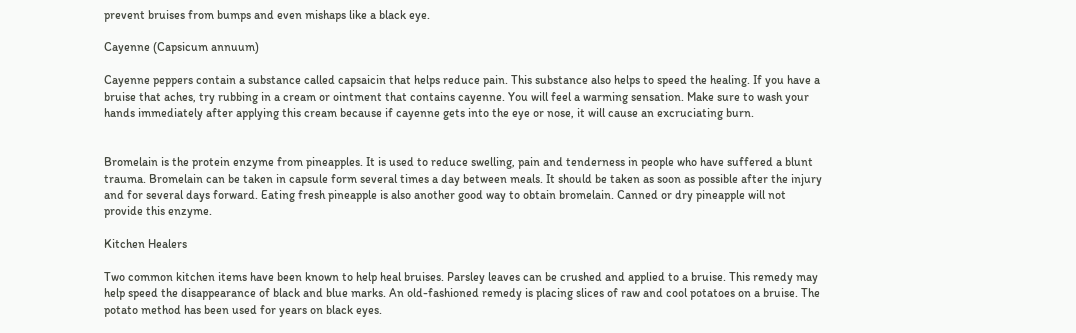prevent bruises from bumps and even mishaps like a black eye.

Cayenne (Capsicum annuum)

Cayenne peppers contain a substance called capsaicin that helps reduce pain. This substance also helps to speed the healing. If you have a bruise that aches, try rubbing in a cream or ointment that contains cayenne. You will feel a warming sensation. Make sure to wash your hands immediately after applying this cream because if cayenne gets into the eye or nose, it will cause an excruciating burn.


Bromelain is the protein enzyme from pineapples. It is used to reduce swelling, pain and tenderness in people who have suffered a blunt trauma. Bromelain can be taken in capsule form several times a day between meals. It should be taken as soon as possible after the injury and for several days forward. Eating fresh pineapple is also another good way to obtain bromelain. Canned or dry pineapple will not provide this enzyme.

Kitchen Healers

Two common kitchen items have been known to help heal bruises. Parsley leaves can be crushed and applied to a bruise. This remedy may help speed the disappearance of black and blue marks. An old-fashioned remedy is placing slices of raw and cool potatoes on a bruise. The potato method has been used for years on black eyes.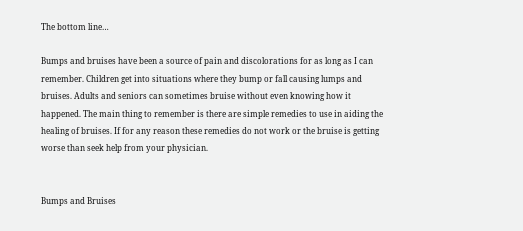The bottom line…

Bumps and bruises have been a source of pain and discolorations for as long as I can remember. Children get into situations where they bump or fall causing lumps and bruises. Adults and seniors can sometimes bruise without even knowing how it happened. The main thing to remember is there are simple remedies to use in aiding the healing of bruises. If for any reason these remedies do not work or the bruise is getting worse than seek help from your physician.


Bumps and Bruises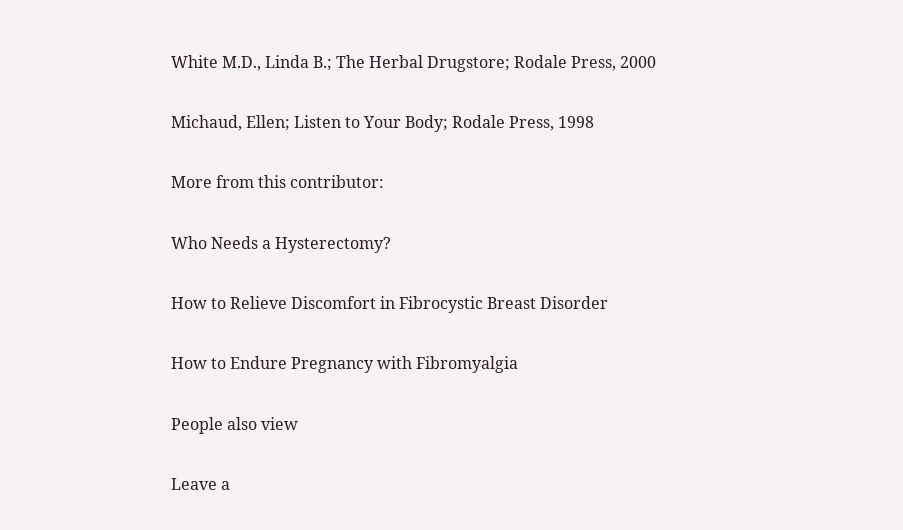White M.D., Linda B.; The Herbal Drugstore; Rodale Press, 2000

Michaud, Ellen; Listen to Your Body; Rodale Press, 1998

More from this contributor:

Who Needs a Hysterectomy?

How to Relieve Discomfort in Fibrocystic Breast Disorder

How to Endure Pregnancy with Fibromyalgia

People also view

Leave a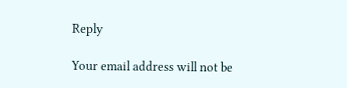Reply

Your email address will not be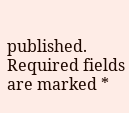published. Required fields are marked *